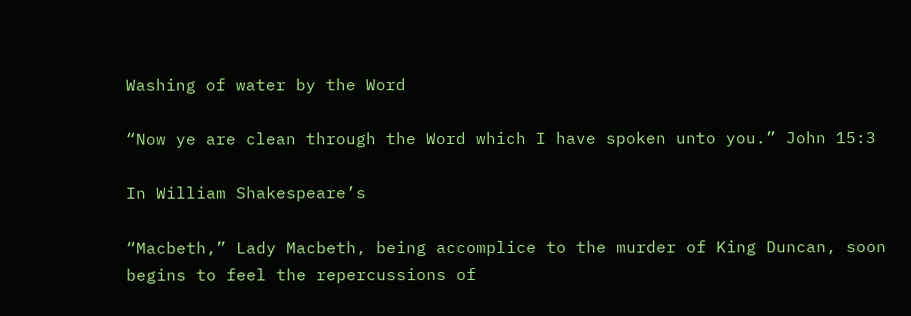Washing of water by the Word

“Now ye are clean through the Word which I have spoken unto you.” John 15:3

In William Shakespeare’s

“Macbeth,” Lady Macbeth, being accomplice to the murder of King Duncan, soon begins to feel the repercussions of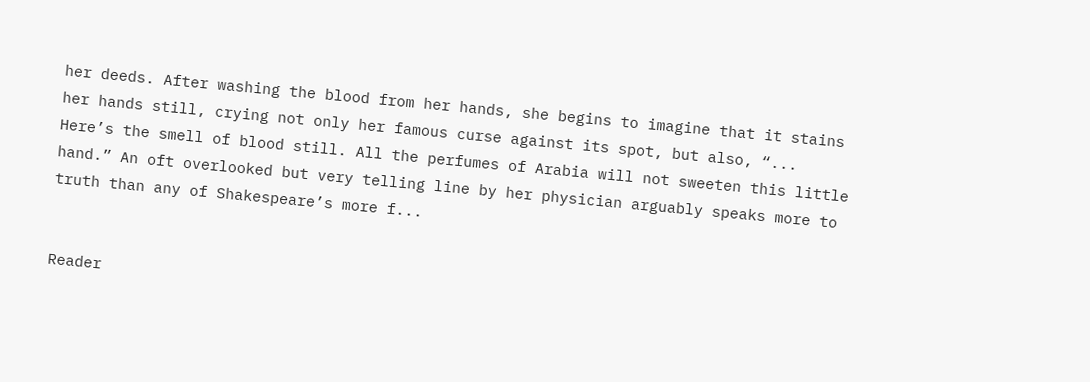her deeds. After washing the blood from her hands, she begins to imagine that it stains her hands still, crying not only her famous curse against its spot, but also, “... Here’s the smell of blood still. All the perfumes of Arabia will not sweeten this little hand.” An oft overlooked but very telling line by her physician arguably speaks more to truth than any of Shakespeare’s more f...


Reader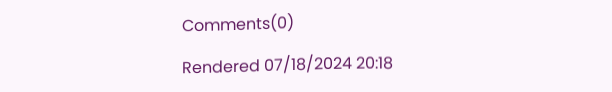Comments(0)

Rendered 07/18/2024 20:18